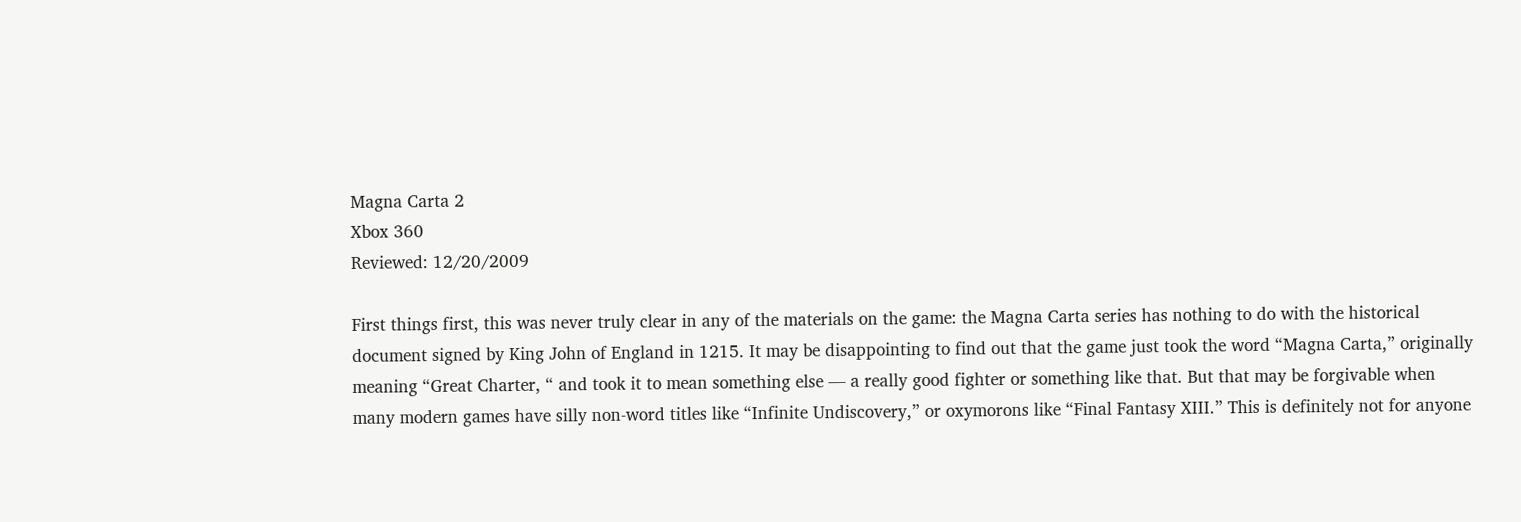Magna Carta 2
Xbox 360
Reviewed: 12/20/2009

First things first, this was never truly clear in any of the materials on the game: the Magna Carta series has nothing to do with the historical document signed by King John of England in 1215. It may be disappointing to find out that the game just took the word “Magna Carta,” originally meaning “Great Charter, “ and took it to mean something else — a really good fighter or something like that. But that may be forgivable when many modern games have silly non-word titles like “Infinite Undiscovery,” or oxymorons like “Final Fantasy XIII.” This is definitely not for anyone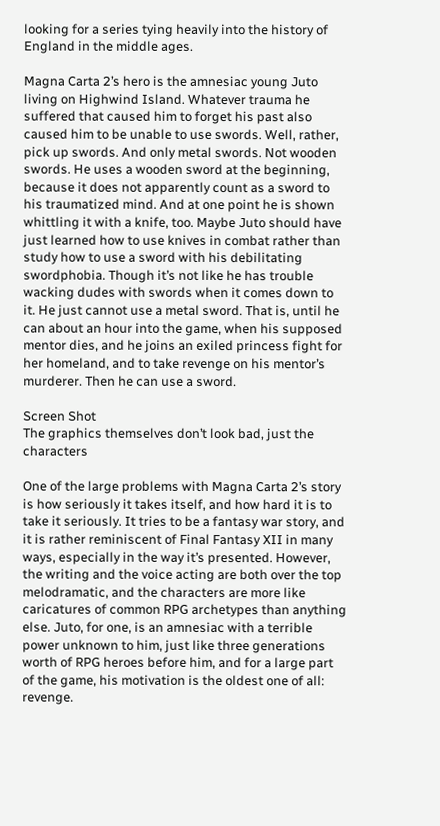looking for a series tying heavily into the history of England in the middle ages.

Magna Carta 2’s hero is the amnesiac young Juto living on Highwind Island. Whatever trauma he suffered that caused him to forget his past also caused him to be unable to use swords. Well, rather, pick up swords. And only metal swords. Not wooden swords. He uses a wooden sword at the beginning, because it does not apparently count as a sword to his traumatized mind. And at one point he is shown whittling it with a knife, too. Maybe Juto should have just learned how to use knives in combat rather than study how to use a sword with his debilitating swordphobia. Though it’s not like he has trouble wacking dudes with swords when it comes down to it. He just cannot use a metal sword. That is, until he can about an hour into the game, when his supposed mentor dies, and he joins an exiled princess fight for her homeland, and to take revenge on his mentor’s murderer. Then he can use a sword.

Screen Shot
The graphics themselves don’t look bad, just the characters

One of the large problems with Magna Carta 2’s story is how seriously it takes itself, and how hard it is to take it seriously. It tries to be a fantasy war story, and it is rather reminiscent of Final Fantasy XII in many ways, especially in the way it’s presented. However, the writing and the voice acting are both over the top melodramatic, and the characters are more like caricatures of common RPG archetypes than anything else. Juto, for one, is an amnesiac with a terrible power unknown to him, just like three generations worth of RPG heroes before him, and for a large part of the game, his motivation is the oldest one of all: revenge.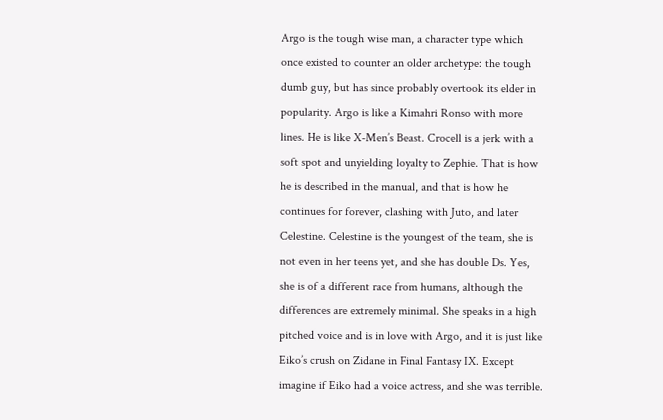Argo is the tough wise man, a character type which once existed to counter an older archetype: the tough dumb guy, but has since probably overtook its elder in popularity. Argo is like a Kimahri Ronso with more lines. He is like X-Men’s Beast. Crocell is a jerk with a soft spot and unyielding loyalty to Zephie. That is how he is described in the manual, and that is how he continues for forever, clashing with Juto, and later Celestine. Celestine is the youngest of the team, she is not even in her teens yet, and she has double Ds. Yes, she is of a different race from humans, although the differences are extremely minimal. She speaks in a high pitched voice and is in love with Argo, and it is just like Eiko’s crush on Zidane in Final Fantasy IX. Except imagine if Eiko had a voice actress, and she was terrible.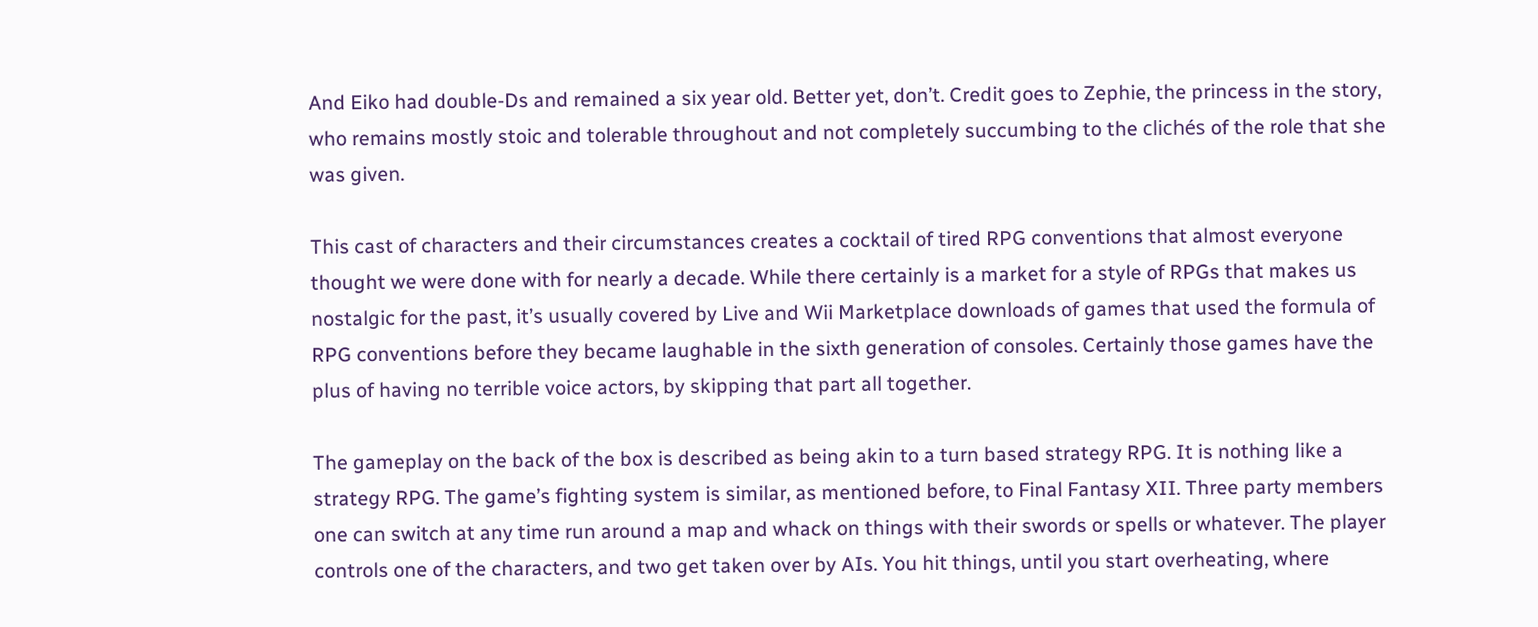And Eiko had double-Ds and remained a six year old. Better yet, don’t. Credit goes to Zephie, the princess in the story, who remains mostly stoic and tolerable throughout and not completely succumbing to the clichés of the role that she was given.

This cast of characters and their circumstances creates a cocktail of tired RPG conventions that almost everyone thought we were done with for nearly a decade. While there certainly is a market for a style of RPGs that makes us nostalgic for the past, it’s usually covered by Live and Wii Marketplace downloads of games that used the formula of RPG conventions before they became laughable in the sixth generation of consoles. Certainly those games have the plus of having no terrible voice actors, by skipping that part all together.

The gameplay on the back of the box is described as being akin to a turn based strategy RPG. It is nothing like a strategy RPG. The game’s fighting system is similar, as mentioned before, to Final Fantasy XII. Three party members one can switch at any time run around a map and whack on things with their swords or spells or whatever. The player controls one of the characters, and two get taken over by AIs. You hit things, until you start overheating, where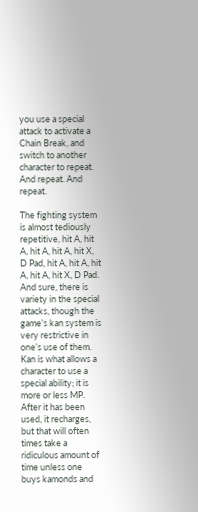you use a special attack to activate a Chain Break, and switch to another character to repeat. And repeat. And repeat.

The fighting system is almost tediously repetitive, hit A, hit A, hit A, hit A, hit X, D Pad, hit A, hit A, hit A, hit A, hit X, D Pad. And sure, there is variety in the special attacks, though the game’s kan system is very restrictive in one’s use of them. Kan is what allows a character to use a special ability; it is more or less MP. After it has been used, it recharges, but that will often times take a ridiculous amount of time unless one buys kamonds and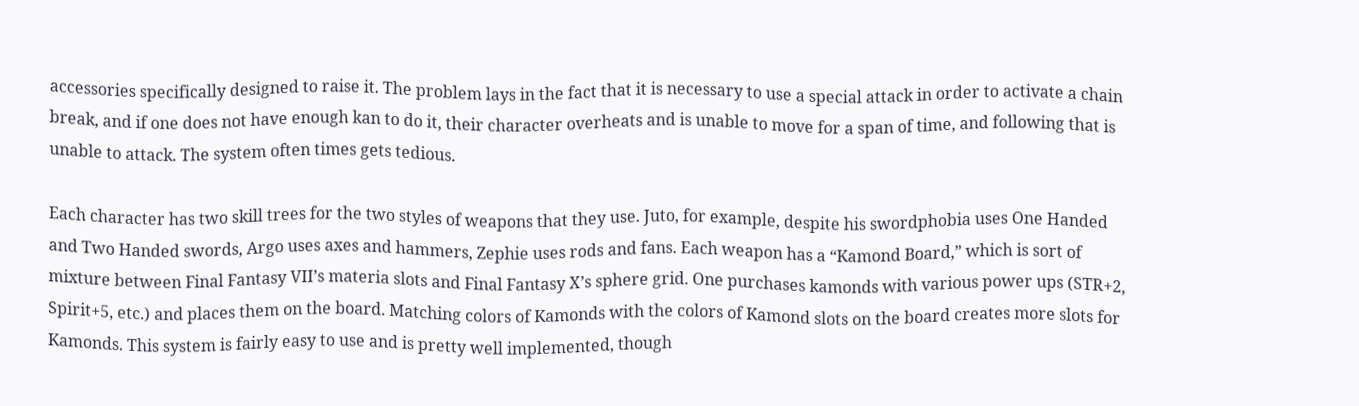accessories specifically designed to raise it. The problem lays in the fact that it is necessary to use a special attack in order to activate a chain break, and if one does not have enough kan to do it, their character overheats and is unable to move for a span of time, and following that is unable to attack. The system often times gets tedious.

Each character has two skill trees for the two styles of weapons that they use. Juto, for example, despite his swordphobia uses One Handed and Two Handed swords, Argo uses axes and hammers, Zephie uses rods and fans. Each weapon has a “Kamond Board,” which is sort of mixture between Final Fantasy VII’s materia slots and Final Fantasy X’s sphere grid. One purchases kamonds with various power ups (STR+2, Spirit+5, etc.) and places them on the board. Matching colors of Kamonds with the colors of Kamond slots on the board creates more slots for Kamonds. This system is fairly easy to use and is pretty well implemented, though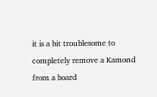it is a bit troublesome to completely remove a Kamond from a board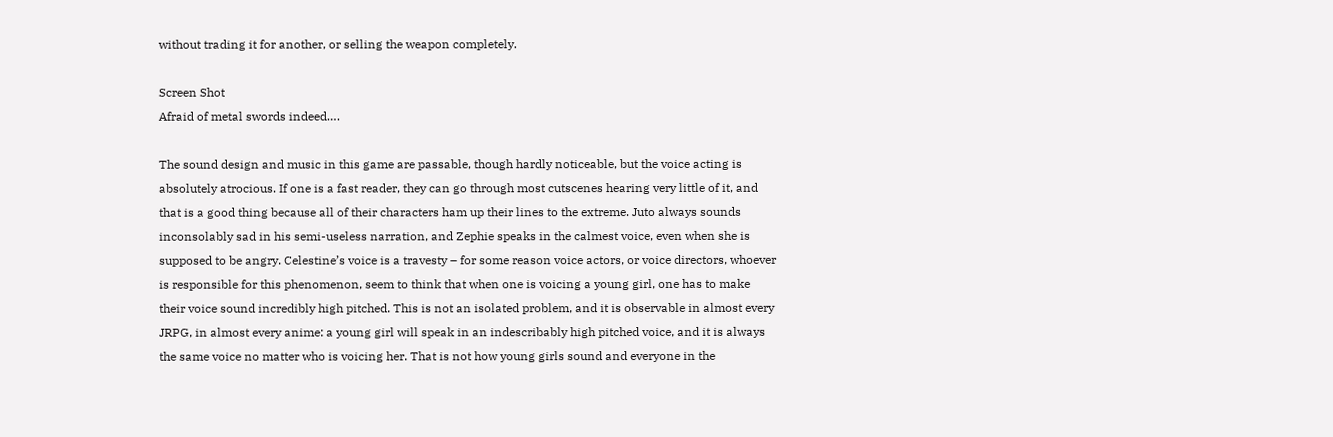without trading it for another, or selling the weapon completely.

Screen Shot
Afraid of metal swords indeed….

The sound design and music in this game are passable, though hardly noticeable, but the voice acting is absolutely atrocious. If one is a fast reader, they can go through most cutscenes hearing very little of it, and that is a good thing because all of their characters ham up their lines to the extreme. Juto always sounds inconsolably sad in his semi-useless narration, and Zephie speaks in the calmest voice, even when she is supposed to be angry. Celestine’s voice is a travesty – for some reason voice actors, or voice directors, whoever is responsible for this phenomenon, seem to think that when one is voicing a young girl, one has to make their voice sound incredibly high pitched. This is not an isolated problem, and it is observable in almost every JRPG, in almost every anime: a young girl will speak in an indescribably high pitched voice, and it is always the same voice no matter who is voicing her. That is not how young girls sound and everyone in the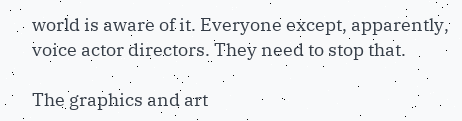world is aware of it. Everyone except, apparently, voice actor directors. They need to stop that.

The graphics and art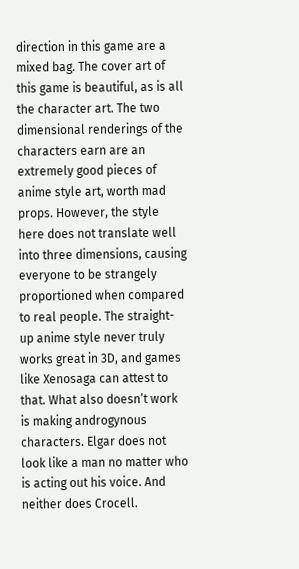direction in this game are a mixed bag. The cover art of this game is beautiful, as is all the character art. The two dimensional renderings of the characters earn are an extremely good pieces of anime style art, worth mad props. However, the style here does not translate well into three dimensions, causing everyone to be strangely proportioned when compared to real people. The straight-up anime style never truly works great in 3D, and games like Xenosaga can attest to that. What also doesn’t work is making androgynous characters. Elgar does not look like a man no matter who is acting out his voice. And neither does Crocell.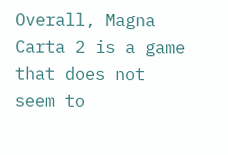Overall, Magna Carta 2 is a game that does not seem to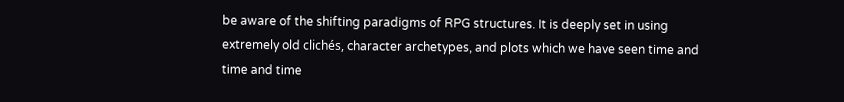be aware of the shifting paradigms of RPG structures. It is deeply set in using extremely old clichés, character archetypes, and plots which we have seen time and time and time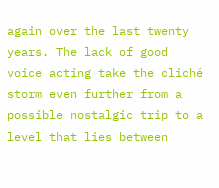again over the last twenty years. The lack of good voice acting take the cliché storm even further from a possible nostalgic trip to a level that lies between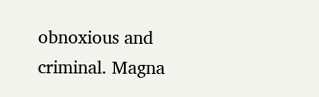obnoxious and criminal. Magna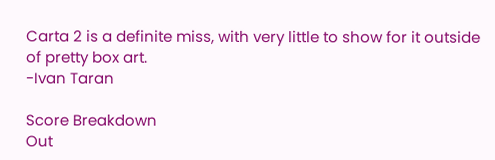Carta 2 is a definite miss, with very little to show for it outside of pretty box art.
-Ivan Taran

Score Breakdown
Out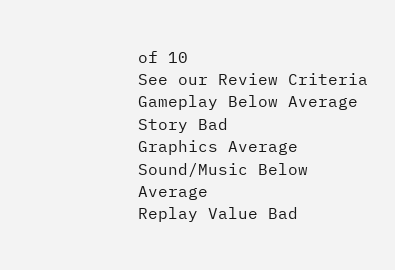of 10
See our Review Criteria
Gameplay Below Average
Story Bad
Graphics Average
Sound/Music Below Average
Replay Value Bad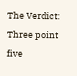The Verdict: Three point five